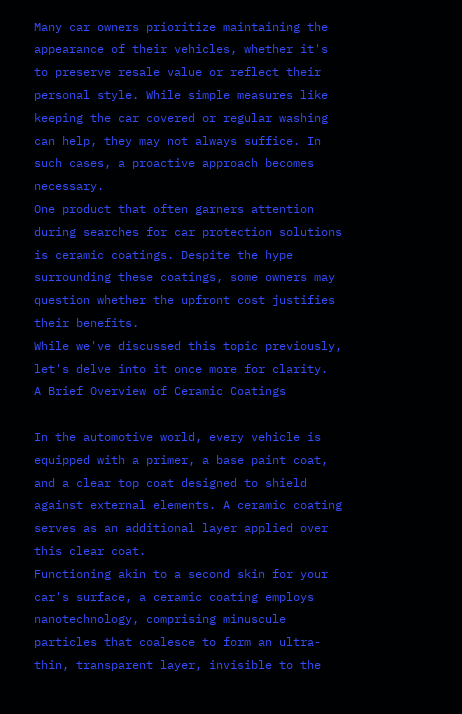Many car owners prioritize maintaining the appearance of their vehicles, whether it's to preserve resale value or reflect their personal style. While simple measures like keeping the car covered or regular washing can help, they may not always suffice. In such cases, a proactive approach becomes necessary.
One product that often garners attention during searches for car protection solutions is ceramic coatings. Despite the hype surrounding these coatings, some owners may question whether the upfront cost justifies their benefits.
While we've discussed this topic previously, let's delve into it once more for clarity.
A Brief Overview of Ceramic Coatings

In the automotive world, every vehicle is equipped with a primer, a base paint coat, and a clear top coat designed to shield against external elements. A ceramic coating serves as an additional layer applied over this clear coat.
Functioning akin to a second skin for your car's surface, a ceramic coating employs nanotechnology, comprising minuscule particles that coalesce to form an ultra-thin, transparent layer, invisible to the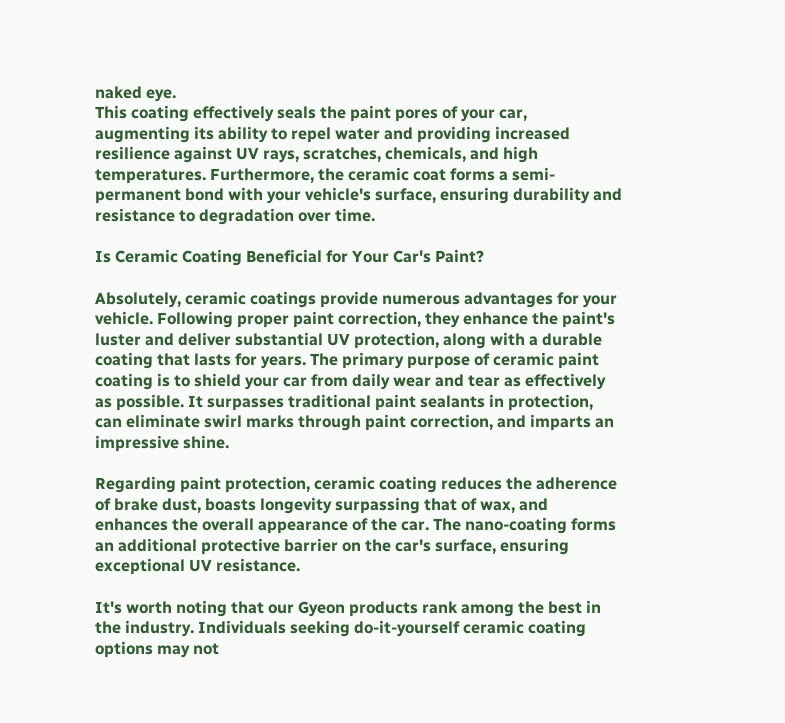naked eye.
This coating effectively seals the paint pores of your car, augmenting its ability to repel water and providing increased resilience against UV rays, scratches, chemicals, and high temperatures. Furthermore, the ceramic coat forms a semi-permanent bond with your vehicle's surface, ensuring durability and resistance to degradation over time.

Is Ceramic Coating Beneficial for Your Car's Paint?

Absolutely, ceramic coatings provide numerous advantages for your vehicle. Following proper paint correction, they enhance the paint's luster and deliver substantial UV protection, along with a durable coating that lasts for years. The primary purpose of ceramic paint coating is to shield your car from daily wear and tear as effectively as possible. It surpasses traditional paint sealants in protection, can eliminate swirl marks through paint correction, and imparts an impressive shine.

Regarding paint protection, ceramic coating reduces the adherence of brake dust, boasts longevity surpassing that of wax, and enhances the overall appearance of the car. The nano-coating forms an additional protective barrier on the car's surface, ensuring exceptional UV resistance.

It's worth noting that our Gyeon products rank among the best in the industry. Individuals seeking do-it-yourself ceramic coating options may not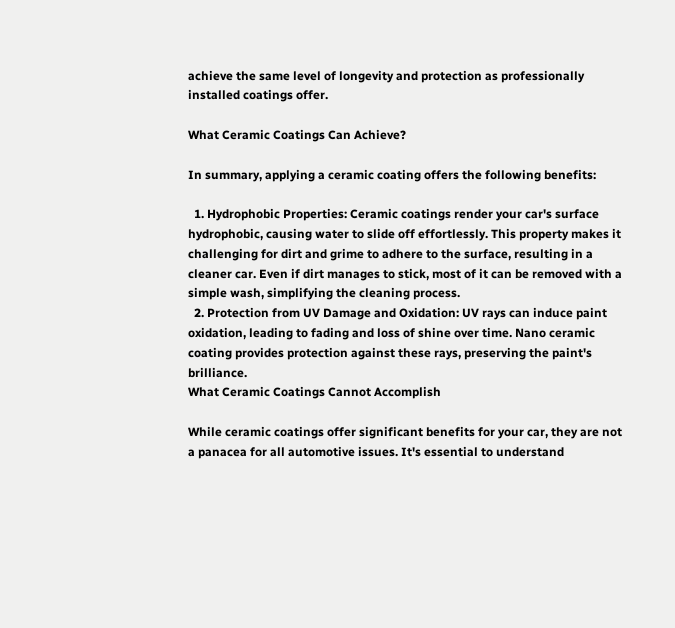achieve the same level of longevity and protection as professionally installed coatings offer.

What Ceramic Coatings Can Achieve?

In summary, applying a ceramic coating offers the following benefits:

  1. Hydrophobic Properties: Ceramic coatings render your car's surface hydrophobic, causing water to slide off effortlessly. This property makes it challenging for dirt and grime to adhere to the surface, resulting in a cleaner car. Even if dirt manages to stick, most of it can be removed with a simple wash, simplifying the cleaning process.
  2. Protection from UV Damage and Oxidation: UV rays can induce paint oxidation, leading to fading and loss of shine over time. Nano ceramic coating provides protection against these rays, preserving the paint's brilliance.
What Ceramic Coatings Cannot Accomplish

While ceramic coatings offer significant benefits for your car, they are not a panacea for all automotive issues. It's essential to understand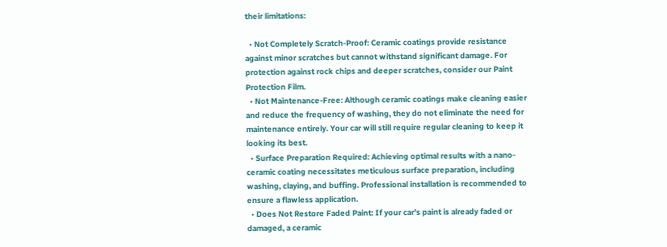their limitations:

  • Not Completely Scratch-Proof: Ceramic coatings provide resistance against minor scratches but cannot withstand significant damage. For protection against rock chips and deeper scratches, consider our Paint Protection Film.
  • Not Maintenance-Free: Although ceramic coatings make cleaning easier and reduce the frequency of washing, they do not eliminate the need for maintenance entirely. Your car will still require regular cleaning to keep it looking its best.
  • Surface Preparation Required: Achieving optimal results with a nano-ceramic coating necessitates meticulous surface preparation, including washing, claying, and buffing. Professional installation is recommended to ensure a flawless application.
  • Does Not Restore Faded Paint: If your car's paint is already faded or damaged, a ceramic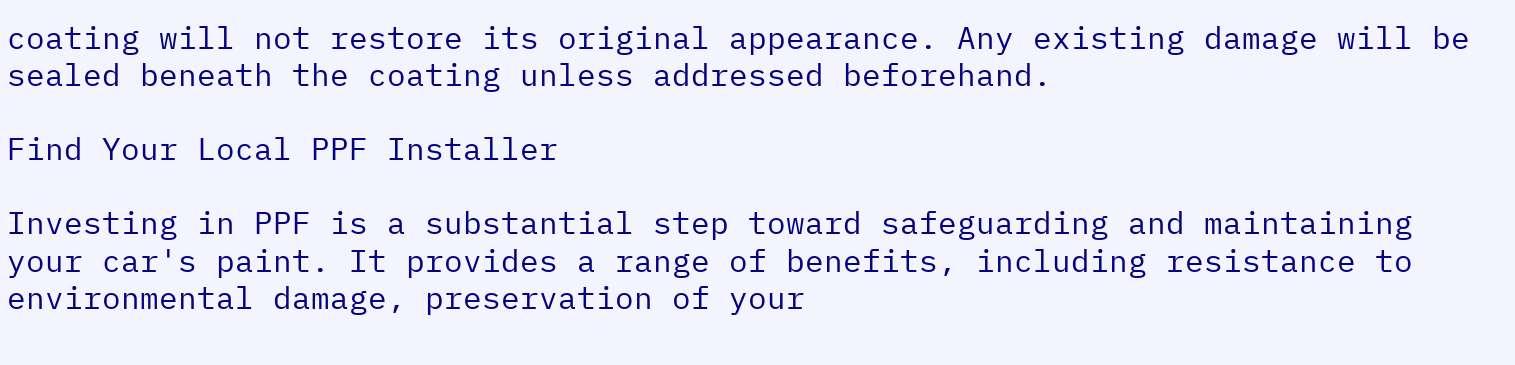coating will not restore its original appearance. Any existing damage will be sealed beneath the coating unless addressed beforehand.

Find Your Local PPF Installer

Investing in PPF is a substantial step toward safeguarding and maintaining your car's paint. It provides a range of benefits, including resistance to environmental damage, preservation of your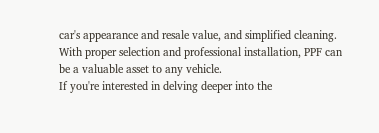car's appearance and resale value, and simplified cleaning.
With proper selection and professional installation, PPF can be a valuable asset to any vehicle.
If you're interested in delving deeper into the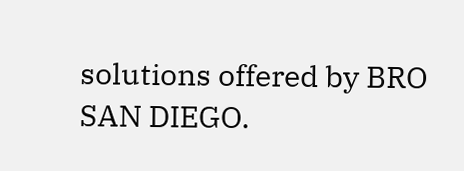solutions offered by BRO SAN DIEGO.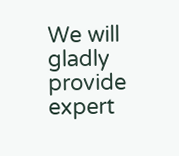We will gladly provide expert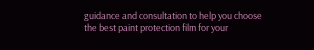guidance and consultation to help you choose the best paint protection film for your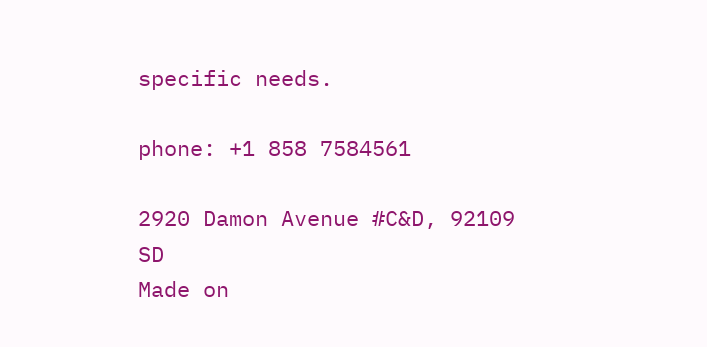specific needs.

phone: +1 858 7584561

2920 Damon Avenue #C&D, 92109 SD
Made on